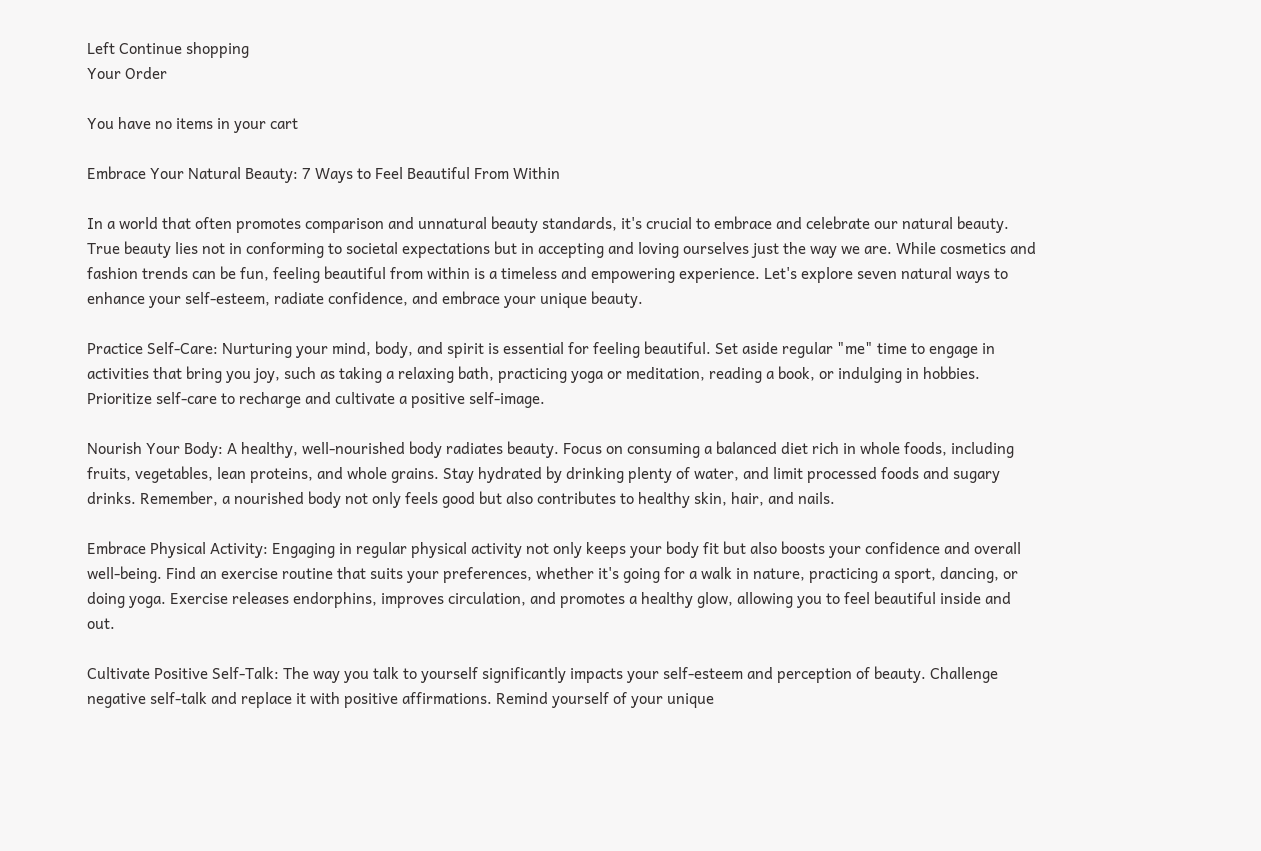Left Continue shopping
Your Order

You have no items in your cart

Embrace Your Natural Beauty: 7 Ways to Feel Beautiful From Within

In a world that often promotes comparison and unnatural beauty standards, it's crucial to embrace and celebrate our natural beauty. True beauty lies not in conforming to societal expectations but in accepting and loving ourselves just the way we are. While cosmetics and fashion trends can be fun, feeling beautiful from within is a timeless and empowering experience. Let's explore seven natural ways to enhance your self-esteem, radiate confidence, and embrace your unique beauty.

Practice Self-Care: Nurturing your mind, body, and spirit is essential for feeling beautiful. Set aside regular "me" time to engage in activities that bring you joy, such as taking a relaxing bath, practicing yoga or meditation, reading a book, or indulging in hobbies. Prioritize self-care to recharge and cultivate a positive self-image.

Nourish Your Body: A healthy, well-nourished body radiates beauty. Focus on consuming a balanced diet rich in whole foods, including fruits, vegetables, lean proteins, and whole grains. Stay hydrated by drinking plenty of water, and limit processed foods and sugary drinks. Remember, a nourished body not only feels good but also contributes to healthy skin, hair, and nails.

Embrace Physical Activity: Engaging in regular physical activity not only keeps your body fit but also boosts your confidence and overall well-being. Find an exercise routine that suits your preferences, whether it's going for a walk in nature, practicing a sport, dancing, or doing yoga. Exercise releases endorphins, improves circulation, and promotes a healthy glow, allowing you to feel beautiful inside and out.

Cultivate Positive Self-Talk: The way you talk to yourself significantly impacts your self-esteem and perception of beauty. Challenge negative self-talk and replace it with positive affirmations. Remind yourself of your unique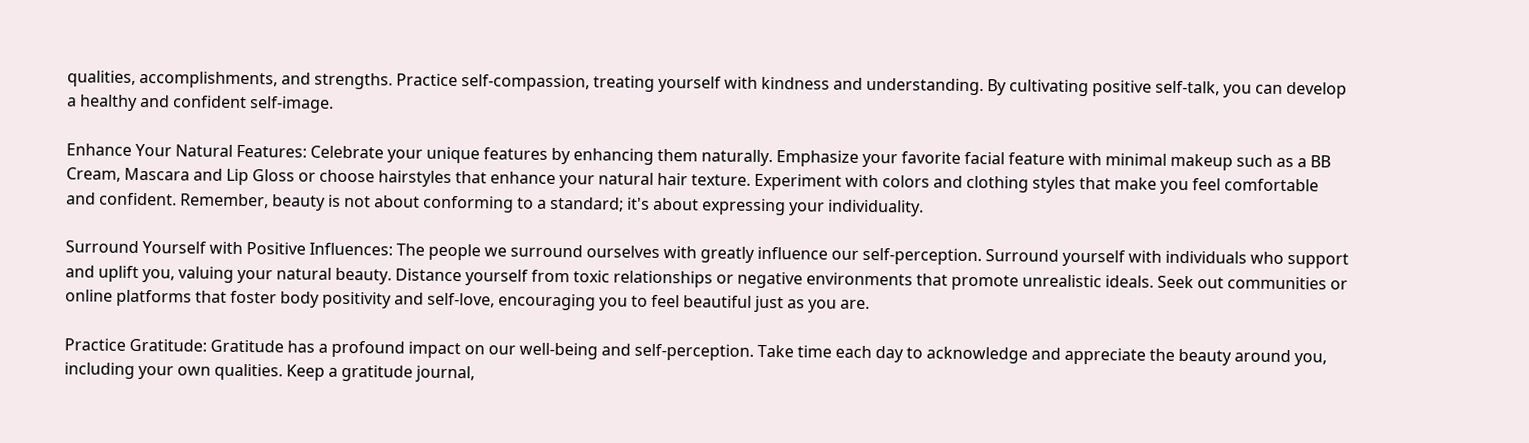qualities, accomplishments, and strengths. Practice self-compassion, treating yourself with kindness and understanding. By cultivating positive self-talk, you can develop a healthy and confident self-image.

Enhance Your Natural Features: Celebrate your unique features by enhancing them naturally. Emphasize your favorite facial feature with minimal makeup such as a BB Cream, Mascara and Lip Gloss or choose hairstyles that enhance your natural hair texture. Experiment with colors and clothing styles that make you feel comfortable and confident. Remember, beauty is not about conforming to a standard; it's about expressing your individuality.

Surround Yourself with Positive Influences: The people we surround ourselves with greatly influence our self-perception. Surround yourself with individuals who support and uplift you, valuing your natural beauty. Distance yourself from toxic relationships or negative environments that promote unrealistic ideals. Seek out communities or online platforms that foster body positivity and self-love, encouraging you to feel beautiful just as you are.

Practice Gratitude: Gratitude has a profound impact on our well-being and self-perception. Take time each day to acknowledge and appreciate the beauty around you, including your own qualities. Keep a gratitude journal,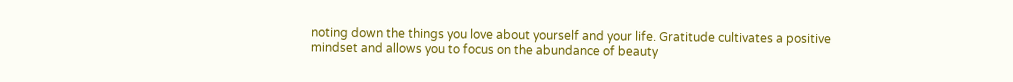noting down the things you love about yourself and your life. Gratitude cultivates a positive mindset and allows you to focus on the abundance of beauty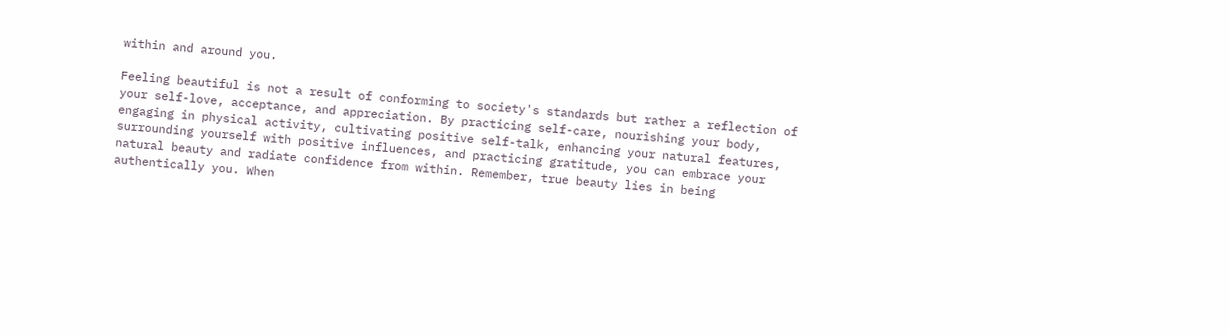within and around you.

Feeling beautiful is not a result of conforming to society's standards but rather a reflection of your self-love, acceptance, and appreciation. By practicing self-care, nourishing your body, engaging in physical activity, cultivating positive self-talk, enhancing your natural features, surrounding yourself with positive influences, and practicing gratitude, you can embrace your natural beauty and radiate confidence from within. Remember, true beauty lies in being authentically you. When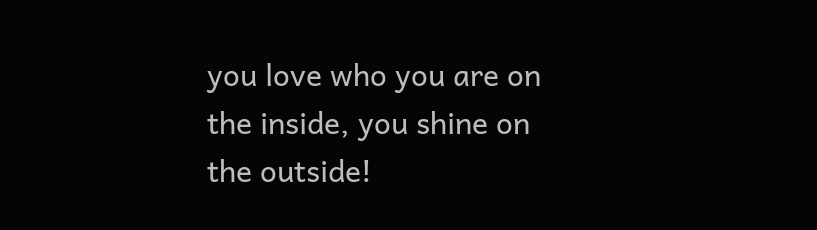you love who you are on the inside, you shine on the outside!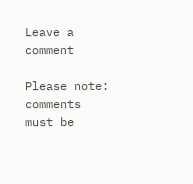Leave a comment

Please note: comments must be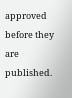approved before they are published.